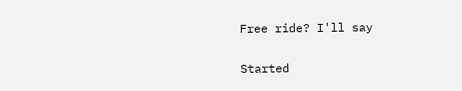Free ride? I'll say

Started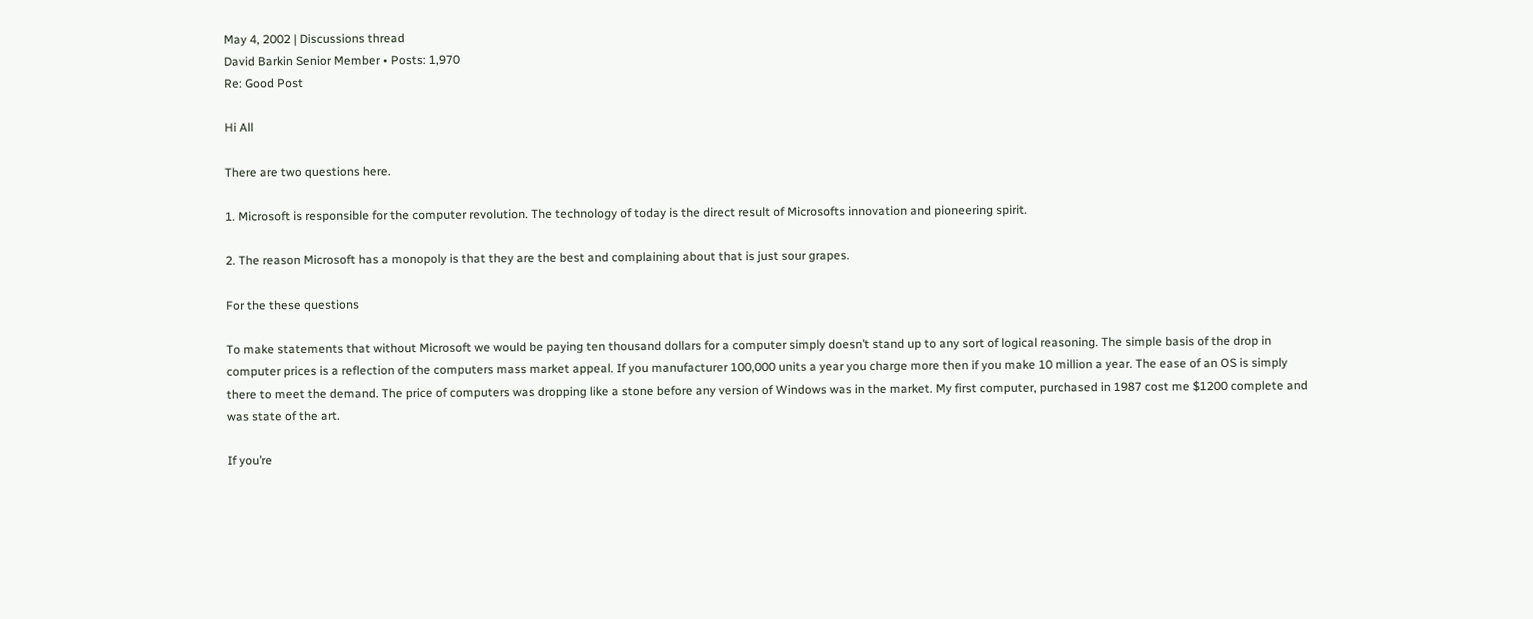May 4, 2002 | Discussions thread
David Barkin Senior Member • Posts: 1,970
Re: Good Post

Hi All

There are two questions here.

1. Microsoft is responsible for the computer revolution. The technology of today is the direct result of Microsofts innovation and pioneering spirit.

2. The reason Microsoft has a monopoly is that they are the best and complaining about that is just sour grapes.

For the these questions

To make statements that without Microsoft we would be paying ten thousand dollars for a computer simply doesn’t stand up to any sort of logical reasoning. The simple basis of the drop in computer prices is a reflection of the computers mass market appeal. If you manufacturer 100,000 units a year you charge more then if you make 10 million a year. The ease of an OS is simply there to meet the demand. The price of computers was dropping like a stone before any version of Windows was in the market. My first computer, purchased in 1987 cost me $1200 complete and was state of the art.

If you’re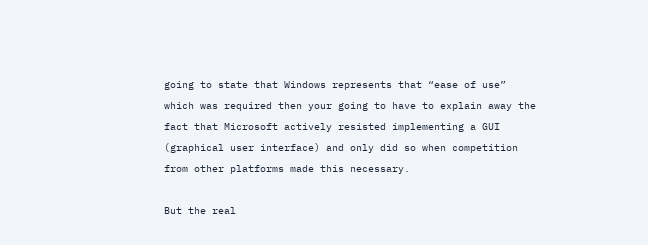going to state that Windows represents that “ease of use” which was required then your going to have to explain away the fact that Microsoft actively resisted implementing a GUI (graphical user interface) and only did so when competition from other platforms made this necessary.

But the real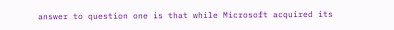answer to question one is that while Microsoft acquired its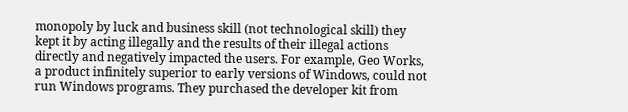monopoly by luck and business skill (not technological skill) they kept it by acting illegally and the results of their illegal actions directly and negatively impacted the users. For example, Geo Works, a product infinitely superior to early versions of Windows, could not run Windows programs. They purchased the developer kit from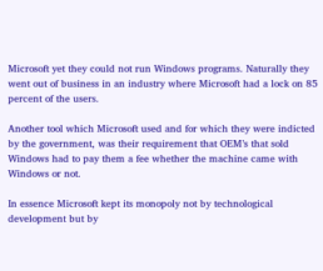Microsoft yet they could not run Windows programs. Naturally they went out of business in an industry where Microsoft had a lock on 85 percent of the users.

Another tool which Microsoft used and for which they were indicted by the government, was their requirement that OEM’s that sold Windows had to pay them a fee whether the machine came with Windows or not.

In essence Microsoft kept its monopoly not by technological development but by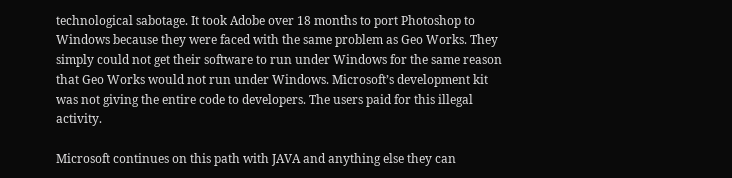technological sabotage. It took Adobe over 18 months to port Photoshop to Windows because they were faced with the same problem as Geo Works. They simply could not get their software to run under Windows for the same reason that Geo Works would not run under Windows. Microsoft’s development kit was not giving the entire code to developers. The users paid for this illegal activity.

Microsoft continues on this path with JAVA and anything else they can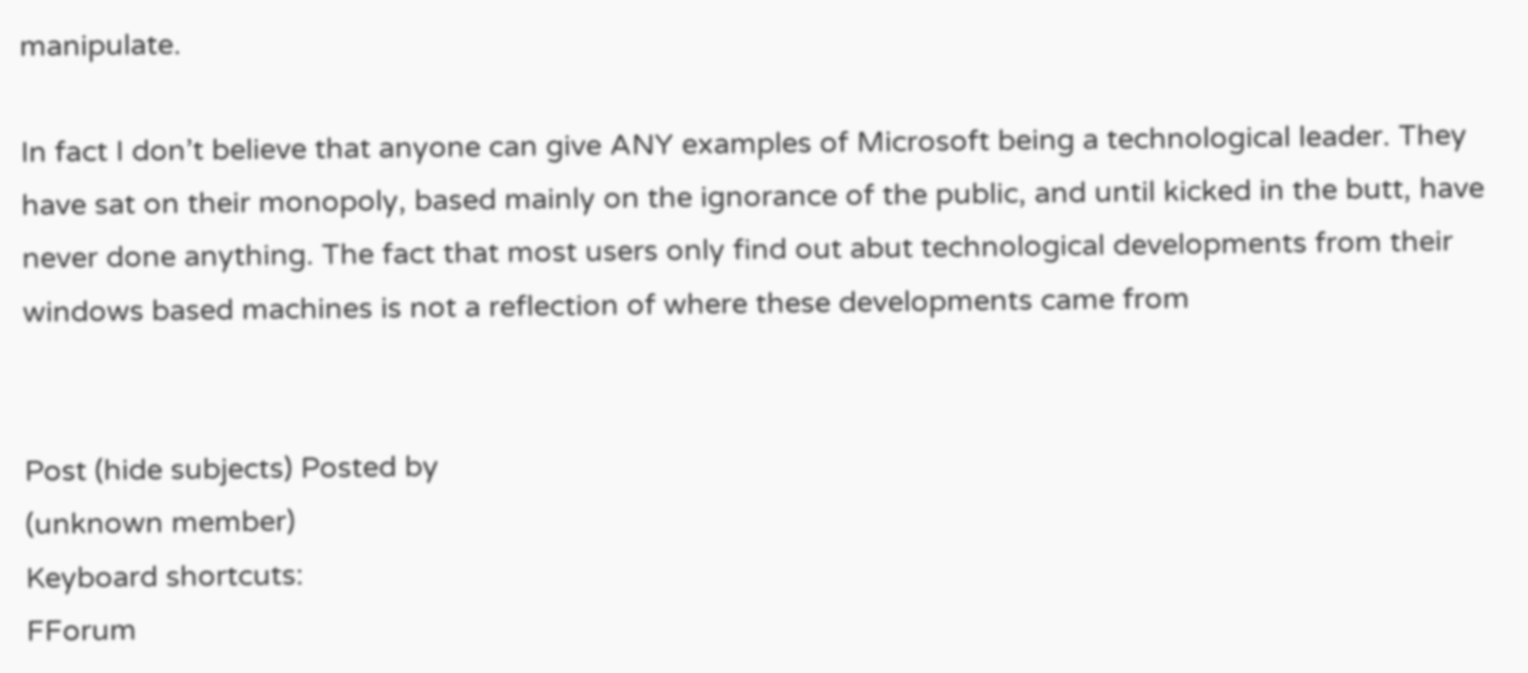manipulate.

In fact I don’t believe that anyone can give ANY examples of Microsoft being a technological leader. They have sat on their monopoly, based mainly on the ignorance of the public, and until kicked in the butt, have never done anything. The fact that most users only find out abut technological developments from their windows based machines is not a reflection of where these developments came from


Post (hide subjects) Posted by
(unknown member)
Keyboard shortcuts:
FForum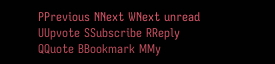PPrevious NNext WNext unread UUpvote SSubscribe RReply QQuote BBookmark MMy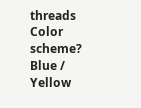threads
Color scheme? Blue / Yellow